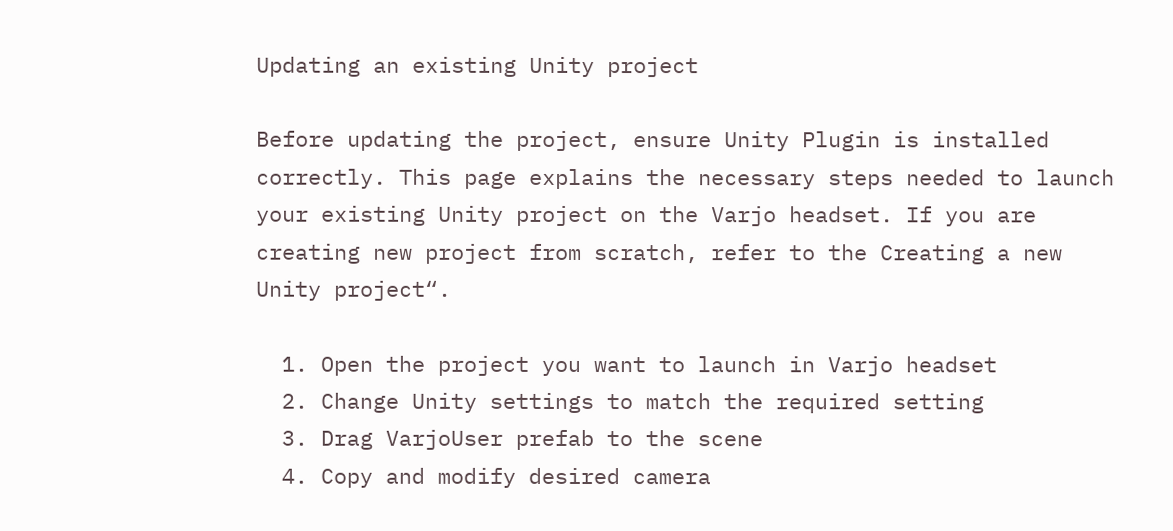Updating an existing Unity project

Before updating the project, ensure Unity Plugin is installed correctly. This page explains the necessary steps needed to launch your existing Unity project on the Varjo headset. If you are creating new project from scratch, refer to the Creating a new Unity project“.

  1. Open the project you want to launch in Varjo headset
  2. Change Unity settings to match the required setting
  3. Drag VarjoUser prefab to the scene
  4. Copy and modify desired camera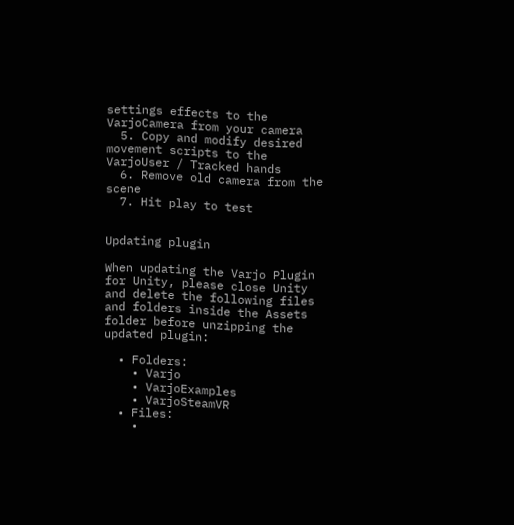settings effects to the VarjoCamera from your camera
  5. Copy and modify desired movement scripts to the VarjoUser / Tracked hands
  6. Remove old camera from the scene
  7. Hit play to test


Updating plugin

When updating the Varjo Plugin for Unity, please close Unity and delete the following files and folders inside the Assets folder before unzipping the updated plugin:

  • Folders:
    • Varjo
    • VarjoExamples
    • VarjoSteamVR
  • Files:
    •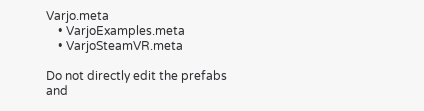Varjo.meta
    • VarjoExamples.meta
    • VarjoSteamVR.meta

Do not directly edit the prefabs and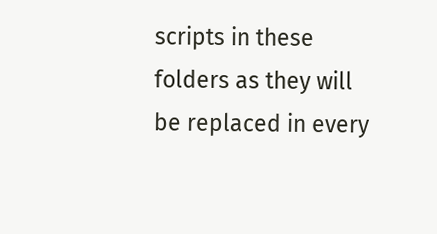scripts in these folders as they will be replaced in every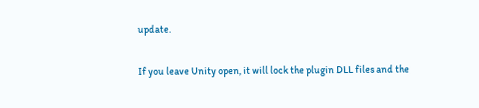update.

If you leave Unity open, it will lock the plugin DLL files and the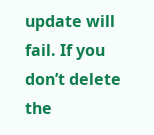update will fail. If you don’t delete the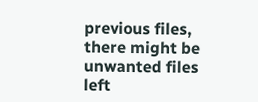previous files, there might be unwanted files left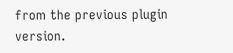from the previous plugin version.